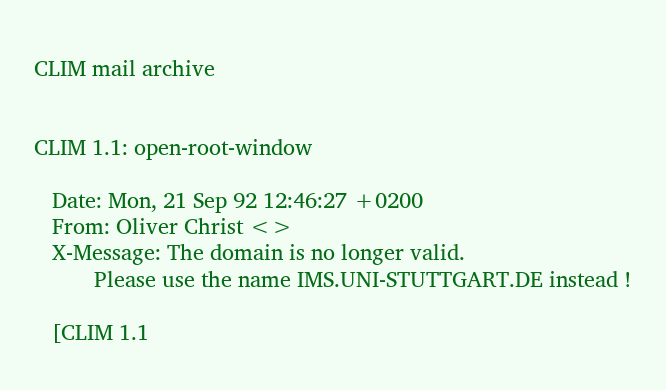CLIM mail archive


CLIM 1.1: open-root-window

   Date: Mon, 21 Sep 92 12:46:27 +0200
   From: Oliver Christ <>
   X-Message: The domain is no longer valid.
          Please use the name IMS.UNI-STUTTGART.DE instead !

   [CLIM 1.1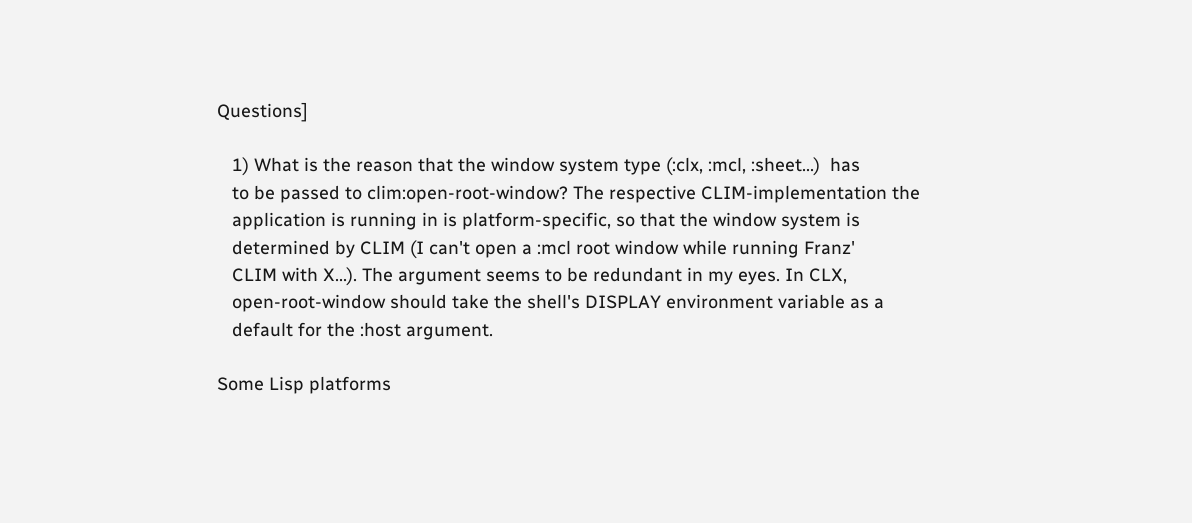Questions]

   1) What is the reason that the window system type (:clx, :mcl, :sheet...)  has
   to be passed to clim:open-root-window? The respective CLIM-implementation the
   application is running in is platform-specific, so that the window system is
   determined by CLIM (I can't open a :mcl root window while running Franz'
   CLIM with X...). The argument seems to be redundant in my eyes. In CLX,
   open-root-window should take the shell's DISPLAY environment variable as a
   default for the :host argument.

Some Lisp platforms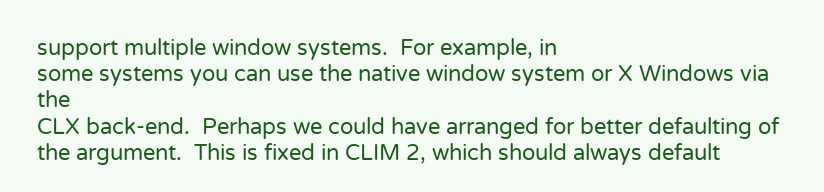support multiple window systems.  For example, in
some systems you can use the native window system or X Windows via the
CLX back-end.  Perhaps we could have arranged for better defaulting of
the argument.  This is fixed in CLIM 2, which should always default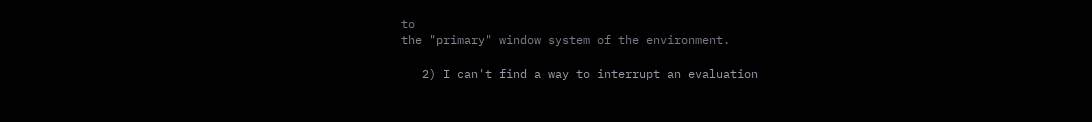to
the "primary" window system of the environment.

   2) I can't find a way to interrupt an evaluation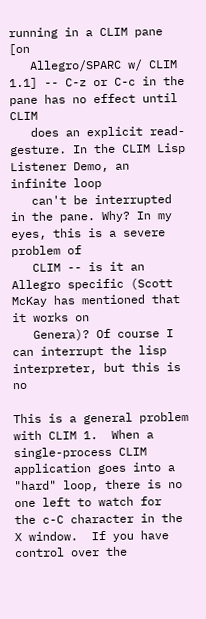running in a CLIM pane [on
   Allegro/SPARC w/ CLIM 1.1] -- C-z or C-c in the pane has no effect until CLIM
   does an explicit read-gesture. In the CLIM Lisp Listener Demo, an infinite loop
   can't be interrupted in the pane. Why? In my eyes, this is a severe problem of
   CLIM -- is it an Allegro specific (Scott McKay has mentioned that it works on
   Genera)? Of course I can interrupt the lisp interpreter, but this is no

This is a general problem with CLIM 1.  When a single-process CLIM
application goes into a "hard" loop, there is no one left to watch for
the c-C character in the X window.  If you have control over the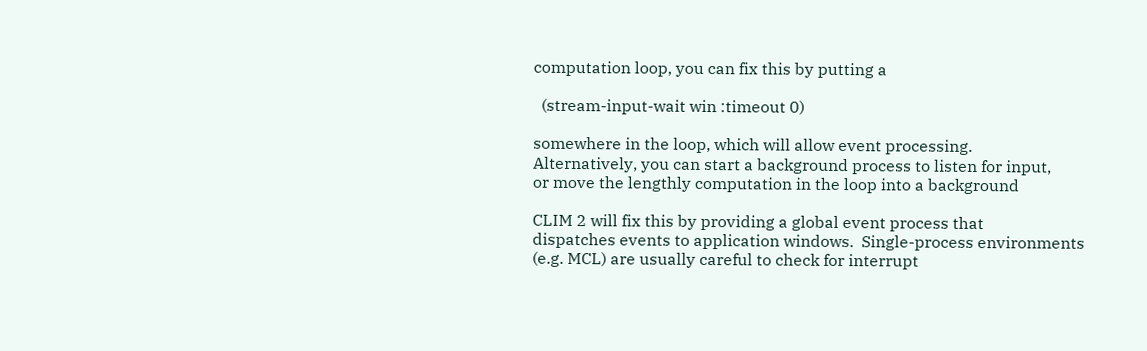computation loop, you can fix this by putting a

  (stream-input-wait win :timeout 0)

somewhere in the loop, which will allow event processing.
Alternatively, you can start a background process to listen for input,
or move the lengthly computation in the loop into a background

CLIM 2 will fix this by providing a global event process that
dispatches events to application windows.  Single-process environments
(e.g. MCL) are usually careful to check for interrupt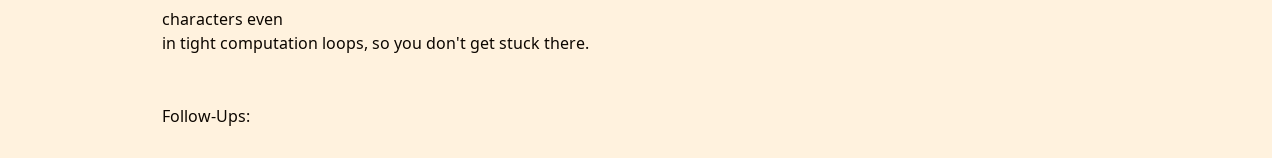characters even
in tight computation loops, so you don't get stuck there.


Follow-Ups: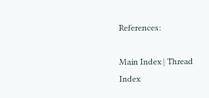References:

Main Index | Thread Index